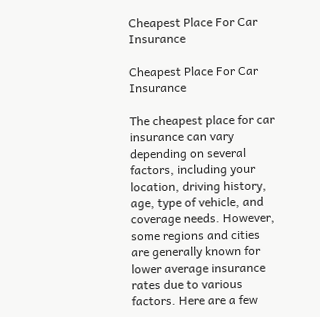Cheapest Place For Car Insurance

Cheapest Place For Car Insurance

The cheapest place for car insurance can vary depending on several factors, including your location, driving history, age, type of vehicle, and coverage needs. However, some regions and cities are generally known for lower average insurance rates due to various factors. Here are a few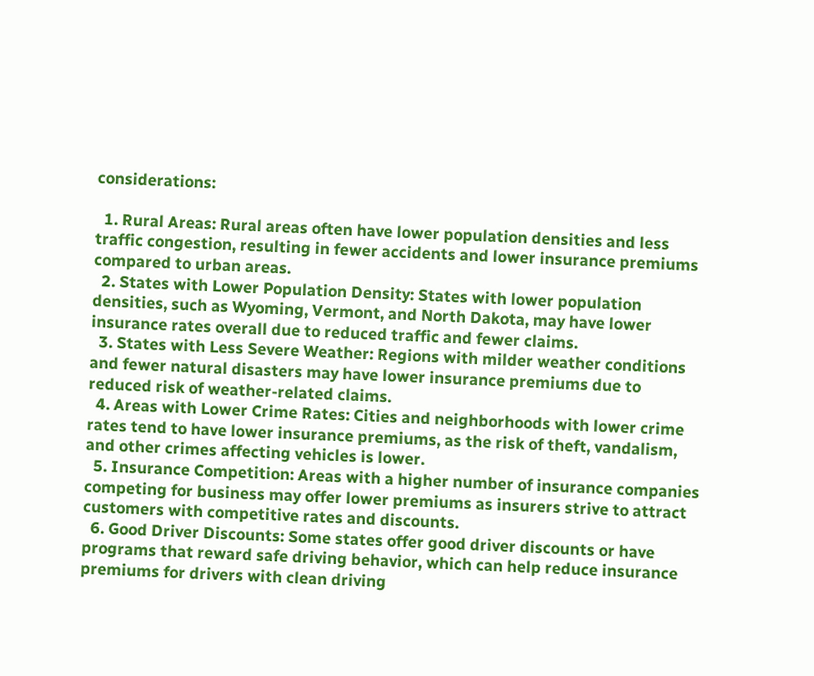considerations:

  1. Rural Areas: Rural areas often have lower population densities and less traffic congestion, resulting in fewer accidents and lower insurance premiums compared to urban areas.
  2. States with Lower Population Density: States with lower population densities, such as Wyoming, Vermont, and North Dakota, may have lower insurance rates overall due to reduced traffic and fewer claims.
  3. States with Less Severe Weather: Regions with milder weather conditions and fewer natural disasters may have lower insurance premiums due to reduced risk of weather-related claims.
  4. Areas with Lower Crime Rates: Cities and neighborhoods with lower crime rates tend to have lower insurance premiums, as the risk of theft, vandalism, and other crimes affecting vehicles is lower.
  5. Insurance Competition: Areas with a higher number of insurance companies competing for business may offer lower premiums as insurers strive to attract customers with competitive rates and discounts.
  6. Good Driver Discounts: Some states offer good driver discounts or have programs that reward safe driving behavior, which can help reduce insurance premiums for drivers with clean driving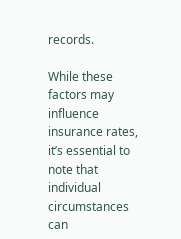records.

While these factors may influence insurance rates, it’s essential to note that individual circumstances can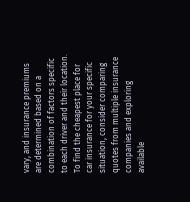vary, and insurance premiums are determined based on a combination of factors specific to each driver and their location. To find the cheapest place for car insurance for your specific situation, consider comparing quotes from multiple insurance companies and exploring available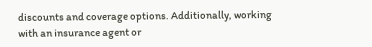discounts and coverage options. Additionally, working with an insurance agent or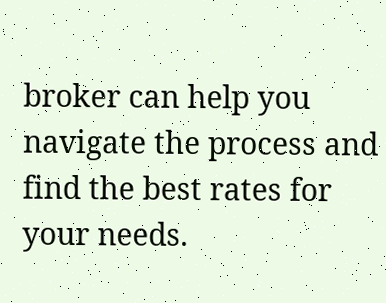broker can help you navigate the process and find the best rates for your needs.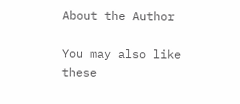About the Author

You may also like these